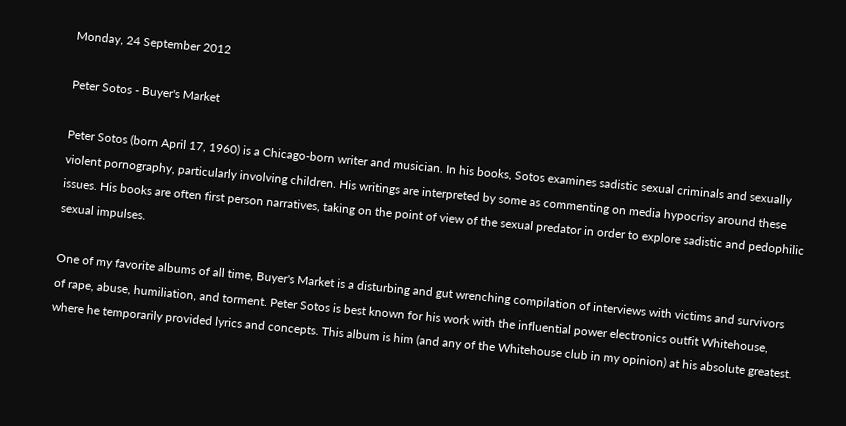Monday, 24 September 2012

Peter Sotos - Buyer's Market

Peter Sotos (born April 17, 1960) is a Chicago-born writer and musician. In his books, Sotos examines sadistic sexual criminals and sexually violent pornography, particularly involving children. His writings are interpreted by some as commenting on media hypocrisy around these issues. His books are often first person narratives, taking on the point of view of the sexual predator in order to explore sadistic and pedophilic sexual impulses.

One of my favorite albums of all time, Buyer's Market is a disturbing and gut wrenching compilation of interviews with victims and survivors of rape, abuse, humiliation, and torment. Peter Sotos is best known for his work with the influential power electronics outfit Whitehouse, where he temporarily provided lyrics and concepts. This album is him (and any of the Whitehouse club in my opinion) at his absolute greatest.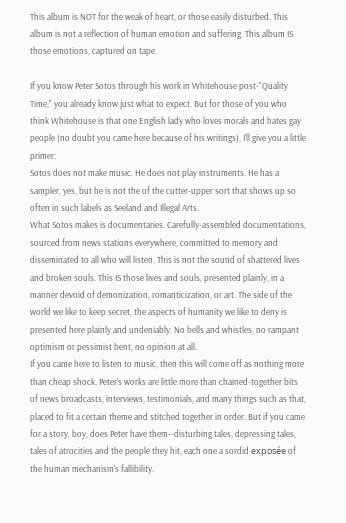This album is NOT for the weak of heart, or those easily disturbed. This album is not a reflection of human emotion and suffering. This album IS those emotions, captured on tape.

If you know Peter Sotos through his work in Whitehouse post-"Quality Time," you already know just what to expect. But for those of you who think Whitehouse is that one English lady who loves morals and hates gay people (no doubt you came here because of his writings), I'll give you a little primer:
Sotos does not make music. He does not play instruments. He has a sampler, yes, but he is not the of the cutter-upper sort that shows up so often in such labels as Seeland and Illegal Arts.
What Sotos makes is documentaries. Carefully-assembled documentations, sourced from news stations everywhere, committed to memory and disseminated to all who will listen. This is not the sound of shattered lives and broken souls. This IS those lives and souls, presented plainly, in a manner devoid of demonization, romanticization, or art. The side of the world we like to keep secret, the aspects of humanity we like to deny is presented here plainly and undeniably. No bells and whistles, no rampant optimism or pessimist bent, no opinion at all.
If you came here to listen to music, then this will come off as nothing more than cheap shock. Peter's works are little more than chained-together bits of news broadcasts, interviews, testimonials, and many things such as that, placed to fit a certain theme and stitched together in order. But if you came for a story, boy, does Peter have them--disturbing tales, depressing tales, tales of atrocities and the people they hit, each one a sordid exposée of the human mechanism's fallibility.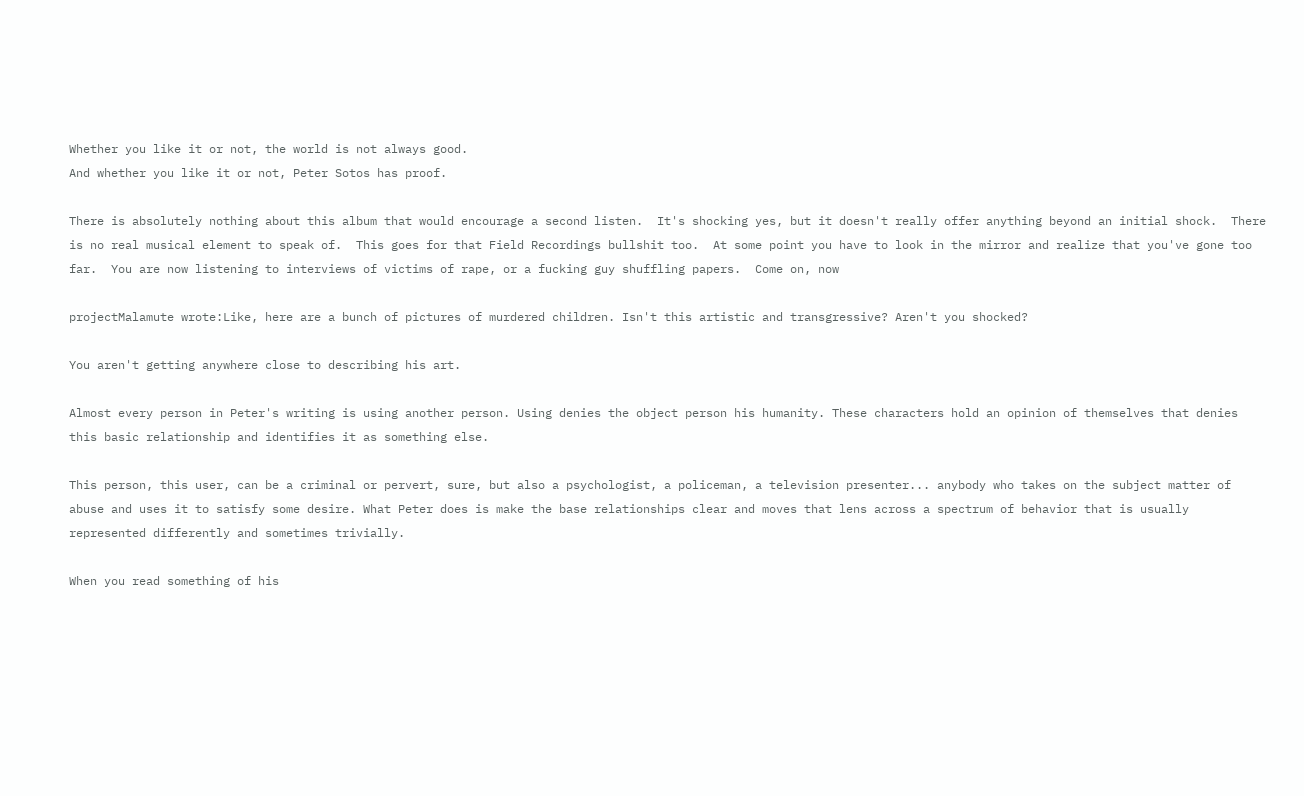Whether you like it or not, the world is not always good.
And whether you like it or not, Peter Sotos has proof.

There is absolutely nothing about this album that would encourage a second listen.  It's shocking yes, but it doesn't really offer anything beyond an initial shock.  There is no real musical element to speak of.  This goes for that Field Recordings bullshit too.  At some point you have to look in the mirror and realize that you've gone too far.  You are now listening to interviews of victims of rape, or a fucking guy shuffling papers.  Come on, now

projectMalamute wrote:Like, here are a bunch of pictures of murdered children. Isn't this artistic and transgressive? Aren't you shocked?

You aren't getting anywhere close to describing his art.

Almost every person in Peter's writing is using another person. Using denies the object person his humanity. These characters hold an opinion of themselves that denies this basic relationship and identifies it as something else.

This person, this user, can be a criminal or pervert, sure, but also a psychologist, a policeman, a television presenter... anybody who takes on the subject matter of abuse and uses it to satisfy some desire. What Peter does is make the base relationships clear and moves that lens across a spectrum of behavior that is usually represented differently and sometimes trivially.

When you read something of his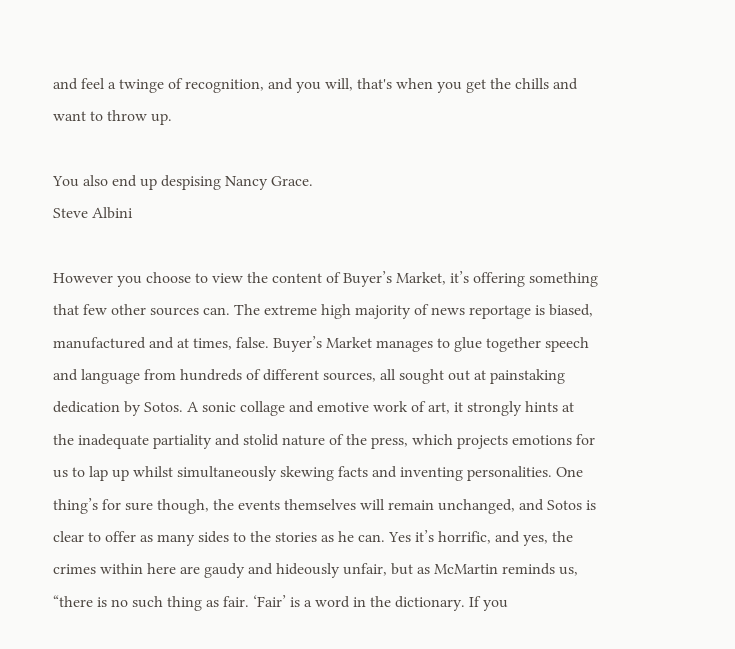and feel a twinge of recognition, and you will, that's when you get the chills and want to throw up.

You also end up despising Nancy Grace.
Steve Albini

However you choose to view the content of Buyer’s Market, it’s offering something that few other sources can. The extreme high majority of news reportage is biased, manufactured and at times, false. Buyer’s Market manages to glue together speech and language from hundreds of different sources, all sought out at painstaking dedication by Sotos. A sonic collage and emotive work of art, it strongly hints at the inadequate partiality and stolid nature of the press, which projects emotions for us to lap up whilst simultaneously skewing facts and inventing personalities. One thing’s for sure though, the events themselves will remain unchanged, and Sotos is clear to offer as many sides to the stories as he can. Yes it’s horrific, and yes, the crimes within here are gaudy and hideously unfair, but as McMartin reminds us, “there is no such thing as fair. ‘Fair’ is a word in the dictionary. If you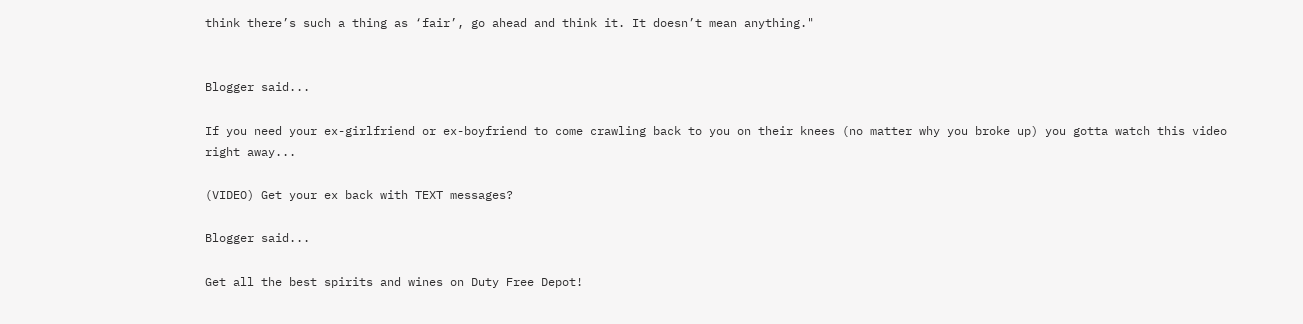think there’s such a thing as ‘fair’, go ahead and think it. It doesn’t mean anything."


Blogger said...

If you need your ex-girlfriend or ex-boyfriend to come crawling back to you on their knees (no matter why you broke up) you gotta watch this video
right away...

(VIDEO) Get your ex back with TEXT messages?

Blogger said...

Get all the best spirits and wines on Duty Free Depot!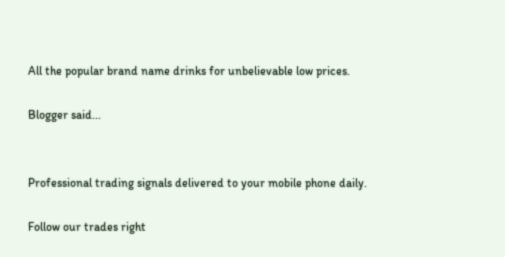All the popular brand name drinks for unbelievable low prices.

Blogger said...


Professional trading signals delivered to your mobile phone daily.

Follow our trades right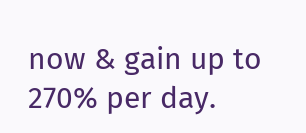now & gain up to 270% per day.